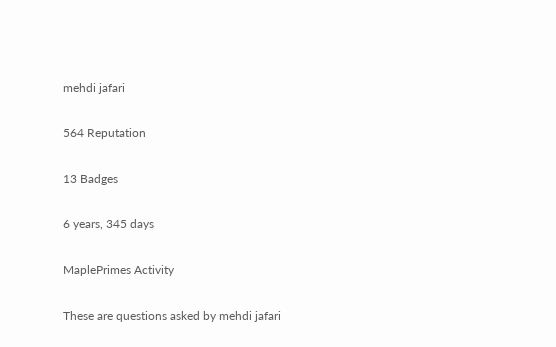mehdi jafari

564 Reputation

13 Badges

6 years, 345 days

MaplePrimes Activity

These are questions asked by mehdi jafari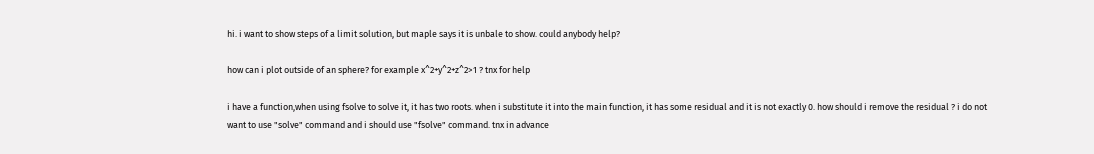hi. i want to show steps of a limit solution, but maple says it is unbale to show. could anybody help?

how can i plot outside of an sphere? for example x^2+y^2+z^2>1 ? tnx for help

i have a function,when using fsolve to solve it, it has two roots. when i substitute it into the main function, it has some residual and it is not exactly 0. how should i remove the residual ? i do not want to use "solve" command and i should use "fsolve" command. tnx in advance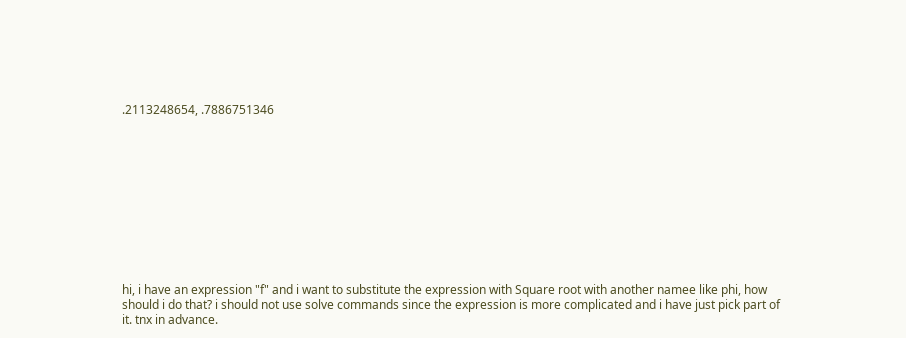.2113248654, .7886751346











hi, i have an expression "f" and i want to substitute the expression with Square root with another namee like phi, how should i do that? i should not use solve commands since the expression is more complicated and i have just pick part of it. tnx in advance.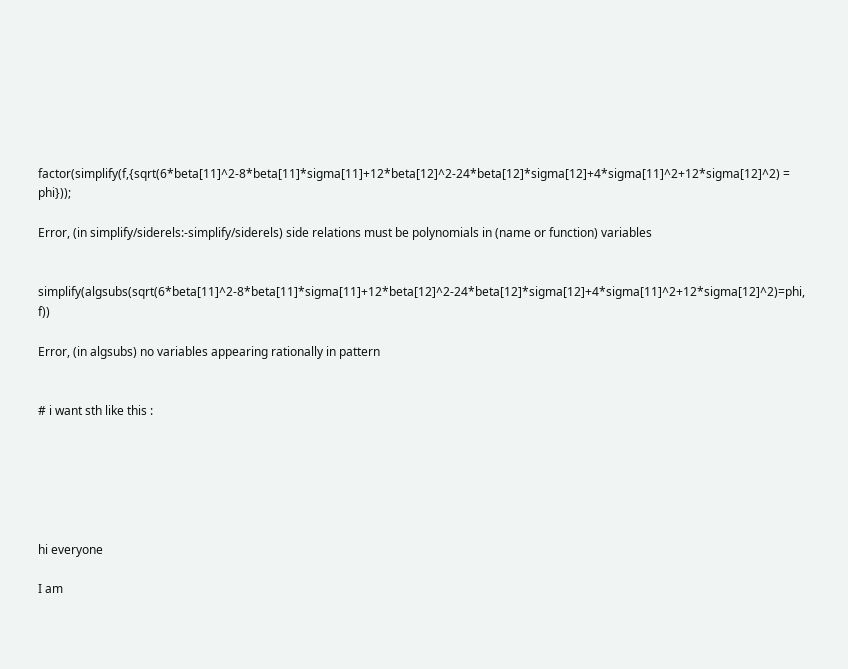factor(simplify(f,{sqrt(6*beta[11]^2-8*beta[11]*sigma[11]+12*beta[12]^2-24*beta[12]*sigma[12]+4*sigma[11]^2+12*sigma[12]^2) = phi}));

Error, (in simplify/siderels:-simplify/siderels) side relations must be polynomials in (name or function) variables


simplify(algsubs(sqrt(6*beta[11]^2-8*beta[11]*sigma[11]+12*beta[12]^2-24*beta[12]*sigma[12]+4*sigma[11]^2+12*sigma[12]^2)=phi,  f))

Error, (in algsubs) no variables appearing rationally in pattern


# i want sth like this :






hi everyone

I am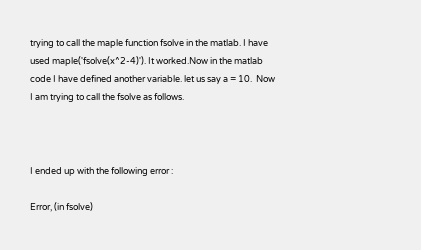trying to call the maple function fsolve in the matlab. I have used maple('fsolve(x^2-4)'). It worked.Now in the matlab code I have defined another variable. let us say a = 10.  Now I am trying to call the fsolve as follows.



I ended up with the following error :

Error, (in fsolve)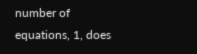number of equations, 1, does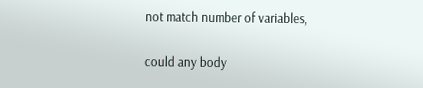not match number of variables,

could any body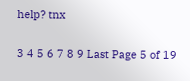help? tnx

3 4 5 6 7 8 9 Last Page 5 of 19